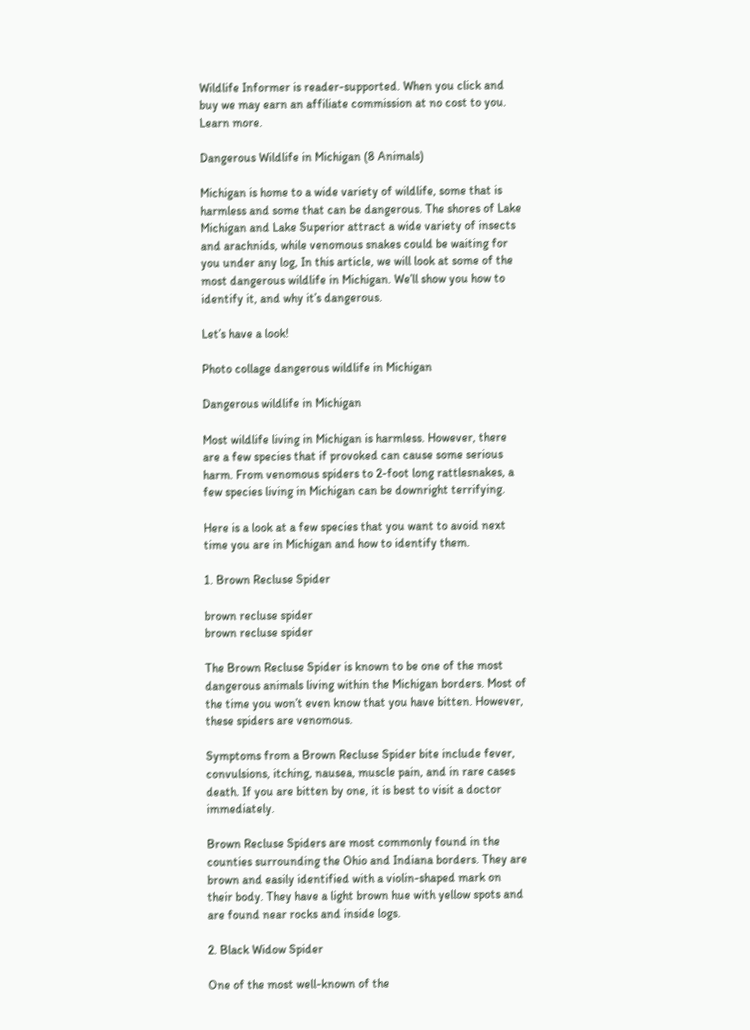Wildlife Informer is reader-supported. When you click and buy we may earn an affiliate commission at no cost to you. Learn more.

Dangerous Wildlife in Michigan (8 Animals)

Michigan is home to a wide variety of wildlife, some that is harmless and some that can be dangerous. The shores of Lake Michigan and Lake Superior attract a wide variety of insects and arachnids, while venomous snakes could be waiting for you under any log, In this article, we will look at some of the most dangerous wildlife in Michigan. We’ll show you how to identify it, and why it’s dangerous.

Let’s have a look!

Photo collage dangerous wildlife in Michigan

Dangerous wildlife in Michigan

Most wildlife living in Michigan is harmless. However, there are a few species that if provoked can cause some serious harm. From venomous spiders to 2-foot long rattlesnakes, a few species living in Michigan can be downright terrifying.

Here is a look at a few species that you want to avoid next time you are in Michigan and how to identify them.

1. Brown Recluse Spider

brown recluse spider
brown recluse spider

The Brown Recluse Spider is known to be one of the most dangerous animals living within the Michigan borders. Most of the time you won’t even know that you have bitten. However, these spiders are venomous.

Symptoms from a Brown Recluse Spider bite include fever, convulsions, itching, nausea, muscle pain, and in rare cases death. If you are bitten by one, it is best to visit a doctor immediately.

Brown Recluse Spiders are most commonly found in the counties surrounding the Ohio and Indiana borders. They are brown and easily identified with a violin-shaped mark on their body. They have a light brown hue with yellow spots and are found near rocks and inside logs.

2. Black Widow Spider

One of the most well-known of the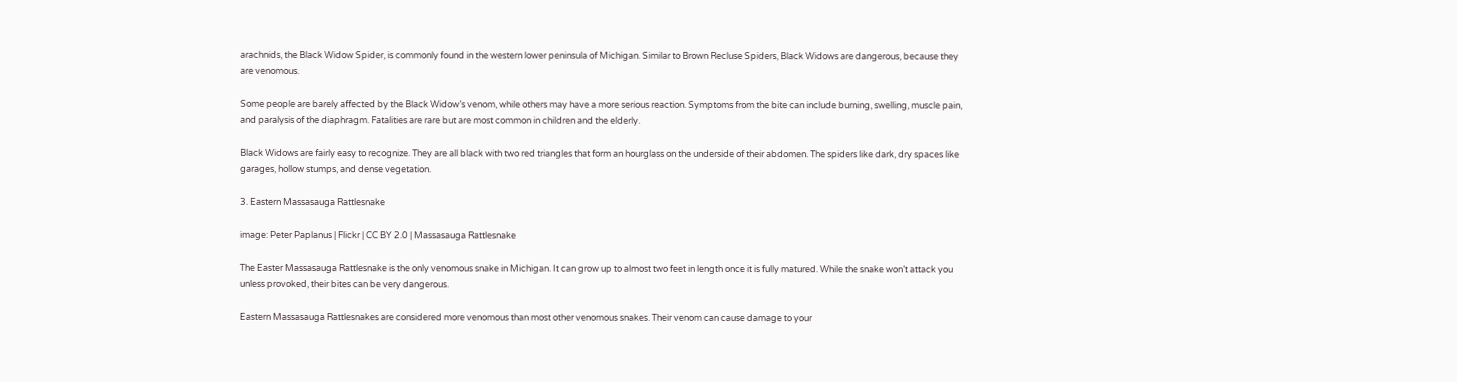arachnids, the Black Widow Spider, is commonly found in the western lower peninsula of Michigan. Similar to Brown Recluse Spiders, Black Widows are dangerous, because they are venomous.

Some people are barely affected by the Black Widow’s venom, while others may have a more serious reaction. Symptoms from the bite can include burning, swelling, muscle pain, and paralysis of the diaphragm. Fatalities are rare but are most common in children and the elderly.

Black Widows are fairly easy to recognize. They are all black with two red triangles that form an hourglass on the underside of their abdomen. The spiders like dark, dry spaces like garages, hollow stumps, and dense vegetation.

3. Eastern Massasauga Rattlesnake

image: Peter Paplanus | Flickr | CC BY 2.0 | Massasauga Rattlesnake

The Easter Massasauga Rattlesnake is the only venomous snake in Michigan. It can grow up to almost two feet in length once it is fully matured. While the snake won’t attack you unless provoked, their bites can be very dangerous.

Eastern Massasauga Rattlesnakes are considered more venomous than most other venomous snakes. Their venom can cause damage to your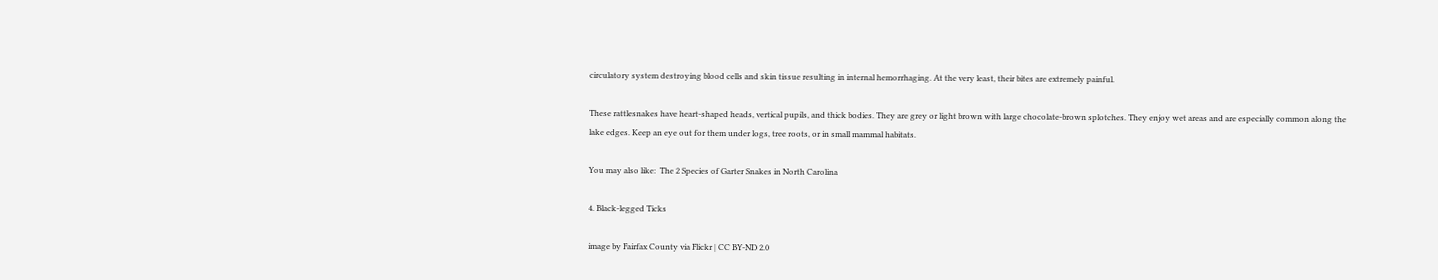circulatory system destroying blood cells and skin tissue resulting in internal hemorrhaging. At the very least, their bites are extremely painful.

These rattlesnakes have heart-shaped heads, vertical pupils, and thick bodies. They are grey or light brown with large chocolate-brown splotches. They enjoy wet areas and are especially common along the lake edges. Keep an eye out for them under logs, tree roots, or in small mammal habitats.

You may also like:  The 2 Species of Garter Snakes in North Carolina

4. Black-legged Ticks

image by Fairfax County via Flickr | CC BY-ND 2.0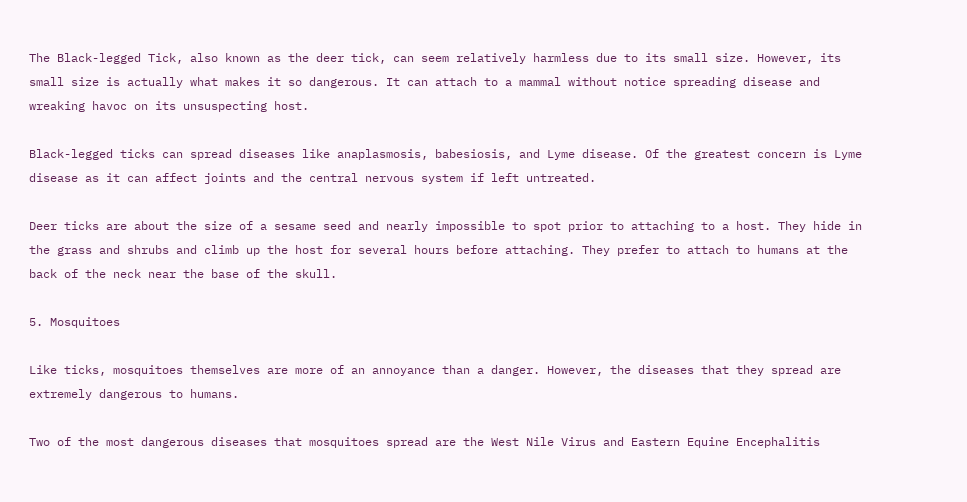The Black-legged Tick, also known as the deer tick, can seem relatively harmless due to its small size. However, its small size is actually what makes it so dangerous. It can attach to a mammal without notice spreading disease and wreaking havoc on its unsuspecting host.

Black-legged ticks can spread diseases like anaplasmosis, babesiosis, and Lyme disease. Of the greatest concern is Lyme disease as it can affect joints and the central nervous system if left untreated.

Deer ticks are about the size of a sesame seed and nearly impossible to spot prior to attaching to a host. They hide in the grass and shrubs and climb up the host for several hours before attaching. They prefer to attach to humans at the back of the neck near the base of the skull.

5. Mosquitoes

Like ticks, mosquitoes themselves are more of an annoyance than a danger. However, the diseases that they spread are extremely dangerous to humans.

Two of the most dangerous diseases that mosquitoes spread are the West Nile Virus and Eastern Equine Encephalitis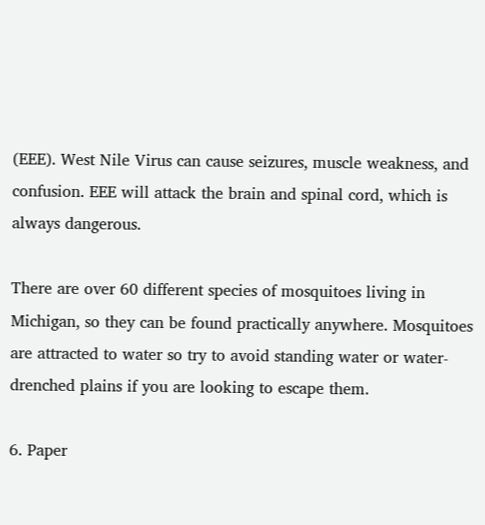(EEE). West Nile Virus can cause seizures, muscle weakness, and confusion. EEE will attack the brain and spinal cord, which is always dangerous.

There are over 60 different species of mosquitoes living in Michigan, so they can be found practically anywhere. Mosquitoes are attracted to water so try to avoid standing water or water-drenched plains if you are looking to escape them.

6. Paper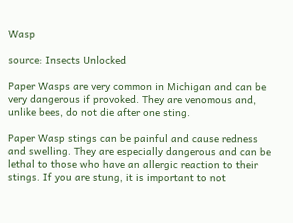Wasp

source: Insects Unlocked

Paper Wasps are very common in Michigan and can be very dangerous if provoked. They are venomous and, unlike bees, do not die after one sting.

Paper Wasp stings can be painful and cause redness and swelling. They are especially dangerous and can be lethal to those who have an allergic reaction to their stings. If you are stung, it is important to not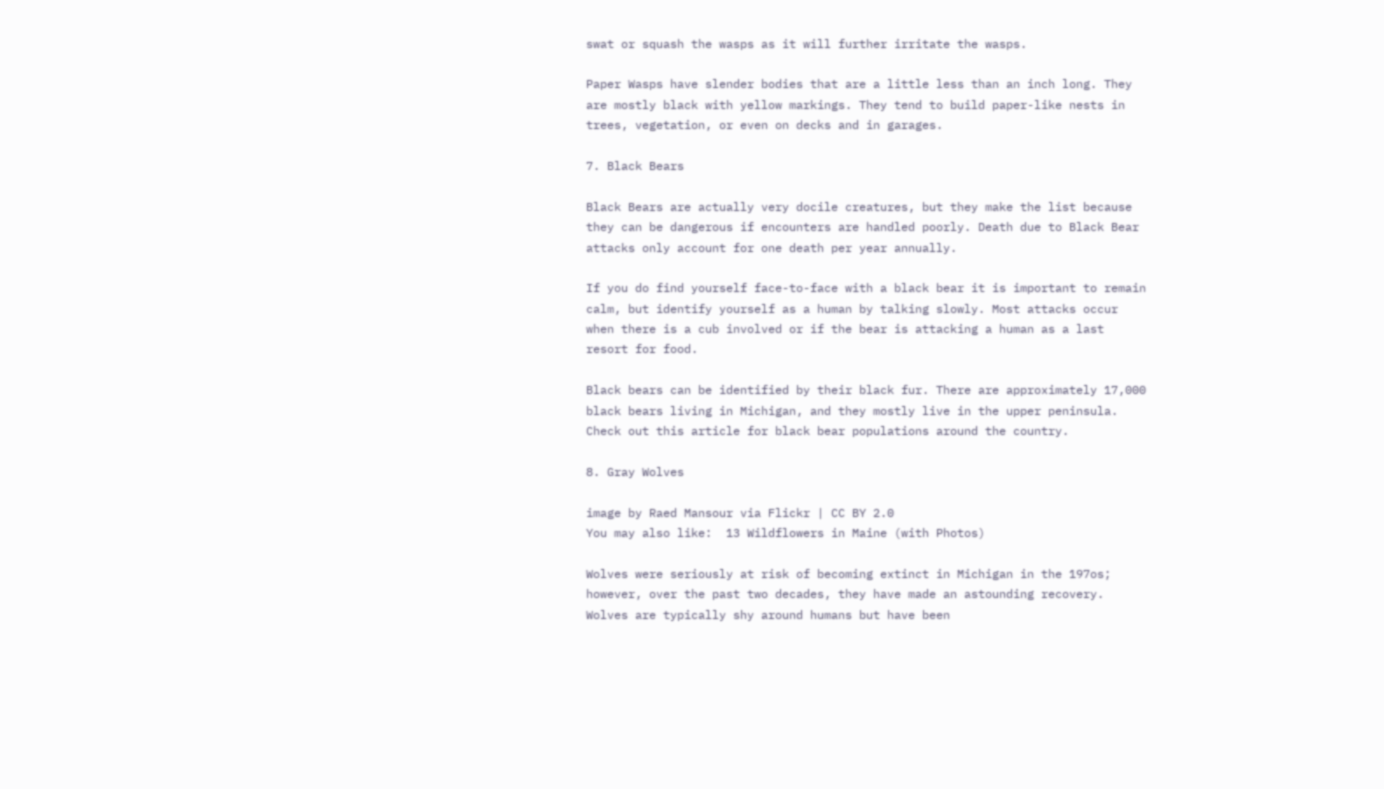swat or squash the wasps as it will further irritate the wasps.

Paper Wasps have slender bodies that are a little less than an inch long. They are mostly black with yellow markings. They tend to build paper-like nests in trees, vegetation, or even on decks and in garages.

7. Black Bears

Black Bears are actually very docile creatures, but they make the list because they can be dangerous if encounters are handled poorly. Death due to Black Bear attacks only account for one death per year annually.

If you do find yourself face-to-face with a black bear it is important to remain calm, but identify yourself as a human by talking slowly. Most attacks occur when there is a cub involved or if the bear is attacking a human as a last resort for food.

Black bears can be identified by their black fur. There are approximately 17,000 black bears living in Michigan, and they mostly live in the upper peninsula. Check out this article for black bear populations around the country.

8. Gray Wolves

image by Raed Mansour via Flickr | CC BY 2.0
You may also like:  13 Wildflowers in Maine (with Photos)

Wolves were seriously at risk of becoming extinct in Michigan in the 197os; however, over the past two decades, they have made an astounding recovery. Wolves are typically shy around humans but have been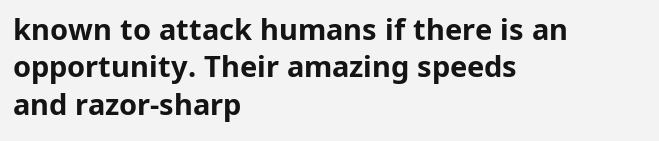known to attack humans if there is an opportunity. Their amazing speeds and razor-sharp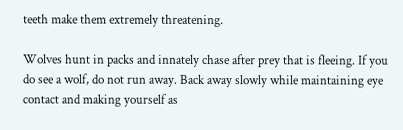teeth make them extremely threatening.

Wolves hunt in packs and innately chase after prey that is fleeing. If you do see a wolf, do not run away. Back away slowly while maintaining eye contact and making yourself as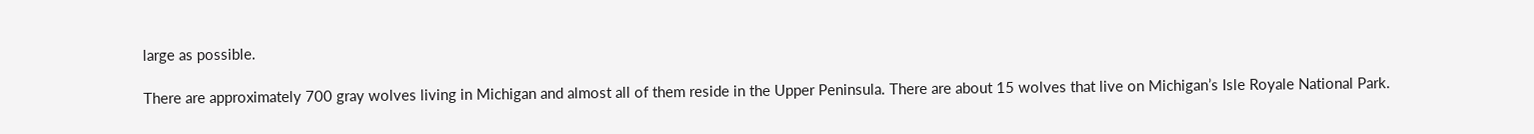large as possible.

There are approximately 700 gray wolves living in Michigan and almost all of them reside in the Upper Peninsula. There are about 15 wolves that live on Michigan’s Isle Royale National Park.